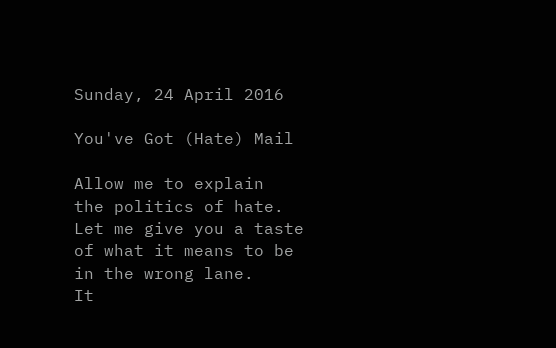Sunday, 24 April 2016

You've Got (Hate) Mail

Allow me to explain
the politics of hate.
Let me give you a taste
of what it means to be
in the wrong lane.
It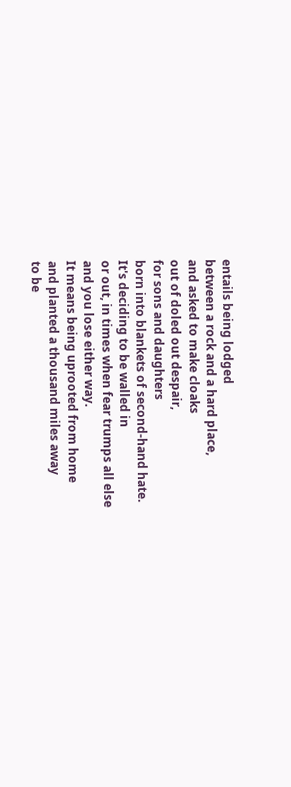entails being lodged
between a rock and a hard place,
and asked to make cloaks
out of doled out despair,
for sons and daughters
born into blankets of second-hand hate.
It's deciding to be walled in
or out, in times when fear trumps all else
and you lose either way.
It means being uprooted from home
and planted a thousand miles away
to be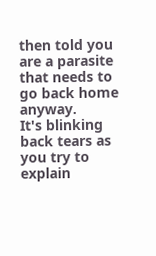then told you are a parasite that needs to
go back home anyway.
It's blinking back tears as you try to explain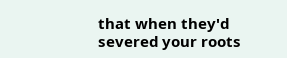that when they'd severed your roots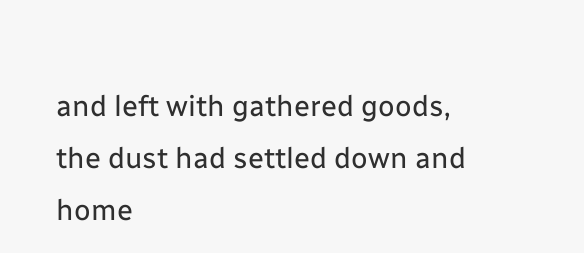and left with gathered goods,
the dust had settled down and
home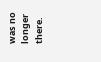was no longer there.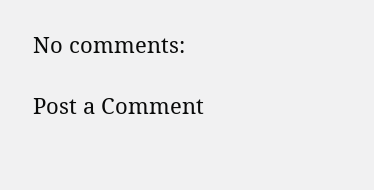No comments:

Post a Comment